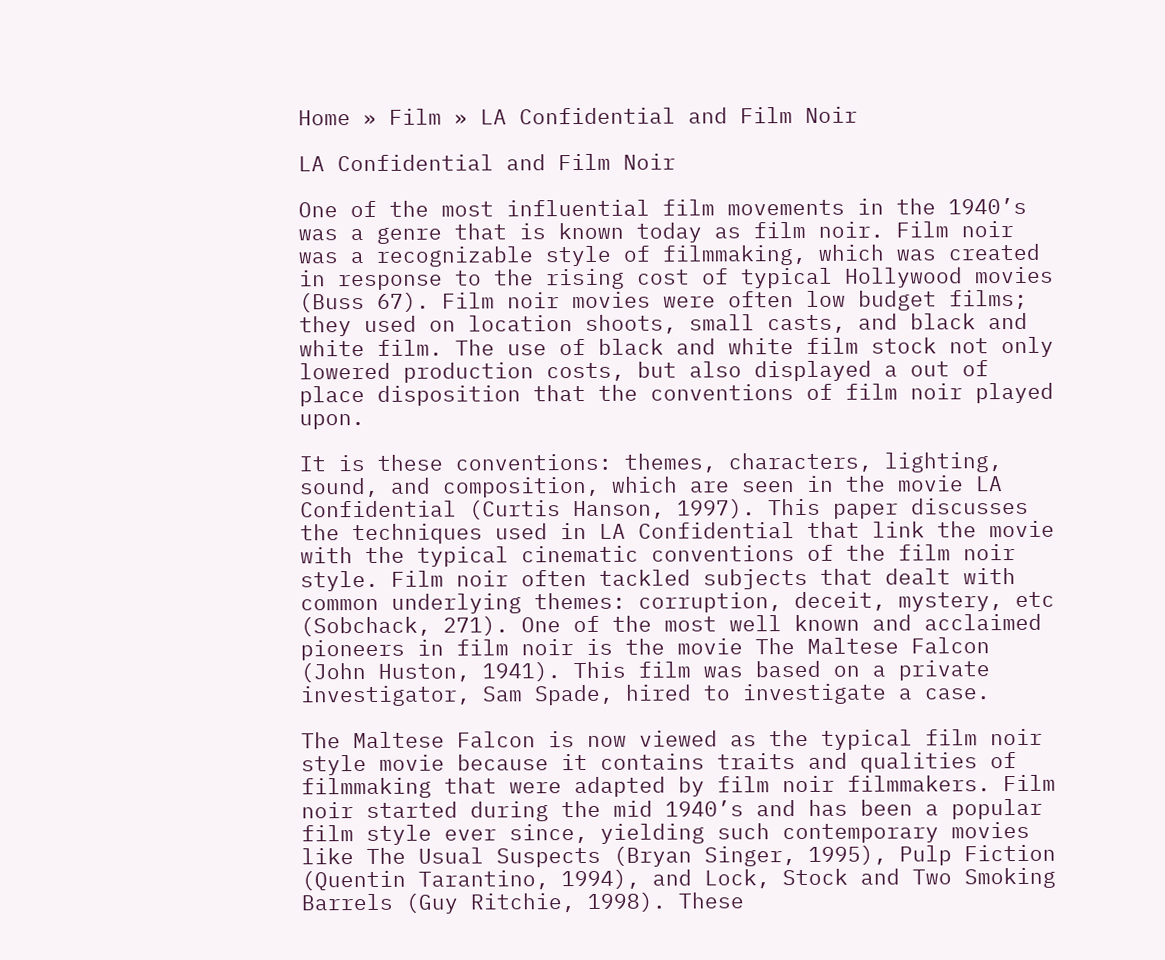Home » Film » LA Confidential and Film Noir

LA Confidential and Film Noir

One of the most influential film movements in the 1940’s was a genre that is known today as film noir. Film noir was a recognizable style of filmmaking, which was created in response to the rising cost of typical Hollywood movies (Buss 67). Film noir movies were often low budget films; they used on location shoots, small casts, and black and white film. The use of black and white film stock not only lowered production costs, but also displayed a out of place disposition that the conventions of film noir played upon.

It is these conventions: themes, characters, lighting, sound, and composition, which are seen in the movie LA Confidential (Curtis Hanson, 1997). This paper discusses the techniques used in LA Confidential that link the movie with the typical cinematic conventions of the film noir style. Film noir often tackled subjects that dealt with common underlying themes: corruption, deceit, mystery, etc (Sobchack, 271). One of the most well known and acclaimed pioneers in film noir is the movie The Maltese Falcon (John Huston, 1941). This film was based on a private investigator, Sam Spade, hired to investigate a case.

The Maltese Falcon is now viewed as the typical film noir style movie because it contains traits and qualities of filmmaking that were adapted by film noir filmmakers. Film noir started during the mid 1940’s and has been a popular film style ever since, yielding such contemporary movies like The Usual Suspects (Bryan Singer, 1995), Pulp Fiction (Quentin Tarantino, 1994), and Lock, Stock and Two Smoking Barrels (Guy Ritchie, 1998). These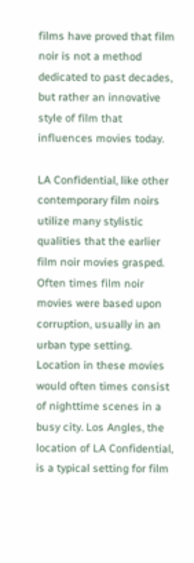films have proved that film noir is not a method dedicated to past decades, but rather an innovative style of film that influences movies today.

LA Confidential, like other contemporary film noirs utilize many stylistic qualities that the earlier film noir movies grasped. Often times film noir movies were based upon corruption, usually in an urban type setting. Location in these movies would often times consist of nighttime scenes in a busy city. Los Angles, the location of LA Confidential, is a typical setting for film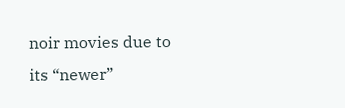noir movies due to its “newer”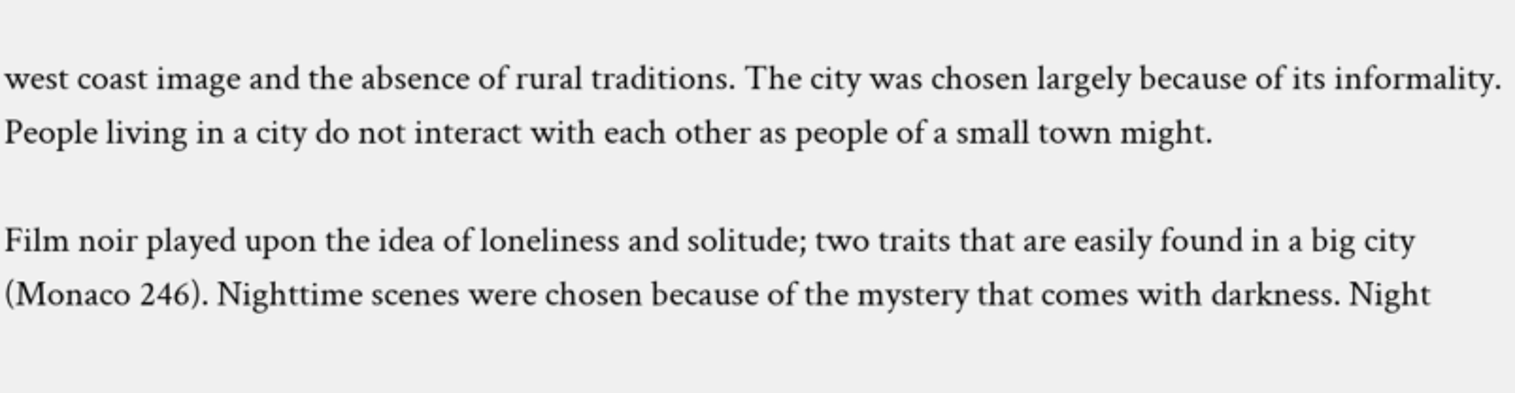west coast image and the absence of rural traditions. The city was chosen largely because of its informality. People living in a city do not interact with each other as people of a small town might.

Film noir played upon the idea of loneliness and solitude; two traits that are easily found in a big city (Monaco 246). Nighttime scenes were chosen because of the mystery that comes with darkness. Night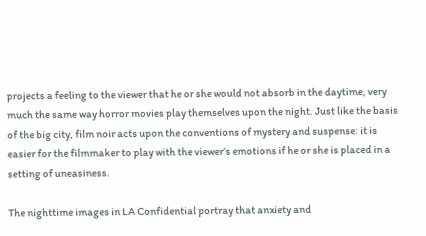projects a feeling to the viewer that he or she would not absorb in the daytime, very much the same way horror movies play themselves upon the night. Just like the basis of the big city, film noir acts upon the conventions of mystery and suspense: it is easier for the filmmaker to play with the viewer’s emotions if he or she is placed in a setting of uneasiness.

The nighttime images in LA Confidential portray that anxiety and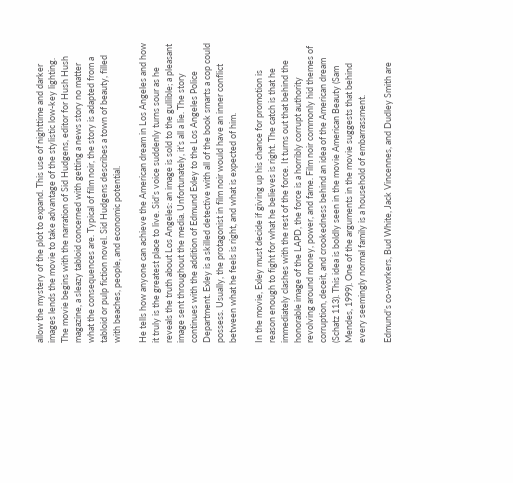allow the mystery of the plot to expand. This use of nighttime and darker images lends the movie to take advantage of the stylistic low-key lighting. The movie begins with the narration of Sid Hudgens, editor for Hush Hush magazine, a sleazy tabloid concerned with getting a news story no matter what the consequences are. Typical of film noir, the story is adapted from a tabloid or pulp fiction novel. Sid Hudgens describes a town of beauty, filled with beaches, people, and economic potential.

He tells how anyone can achieve the American dream in Los Angeles and how it truly is the greatest place to live. Sid’s voice suddenly turns sour as he reveals the truth about Los Angeles: an image is sold to the gullible; a pleasant image sent throughout the media. Unfortunately, it’s all a lie. The story continues with the addition of Edmund Exley to the Los Angeles Police Department. Exley is a skilled detective with all of the book smarts a cop could possess. Usually, the protagonist in film noir would have an inner conflict between what he feels is right, and what is expected of him.

In the movie, Exley must decide if giving up his chance for promotion is reason enough to fight for what he believes is right. The catch is that he immediately clashes with the rest of the force. It turns out that behind the honorable image of the LAPD, the force is a horribly corrupt authority revolving around money, power, and fame. Film noir commonly hid themes of corruption, deceit, and crookedness behind an idea of the American dream (Schatz 113). This idea is boldly seen in the movie American Beauty (Sam Mendes, 1999). One of the arguments in the movie suggests that behind every seemingly normal family is a household of embarrassment.

Edmund’s co-workers, Bud White, Jack Vincennes, and Dudley Smith are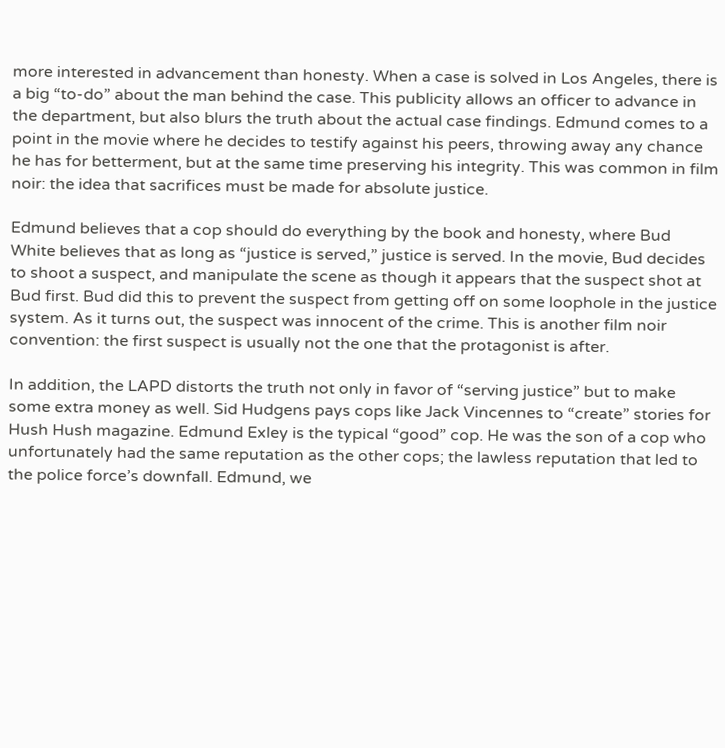more interested in advancement than honesty. When a case is solved in Los Angeles, there is a big “to-do” about the man behind the case. This publicity allows an officer to advance in the department, but also blurs the truth about the actual case findings. Edmund comes to a point in the movie where he decides to testify against his peers, throwing away any chance he has for betterment, but at the same time preserving his integrity. This was common in film noir: the idea that sacrifices must be made for absolute justice.

Edmund believes that a cop should do everything by the book and honesty, where Bud White believes that as long as “justice is served,” justice is served. In the movie, Bud decides to shoot a suspect, and manipulate the scene as though it appears that the suspect shot at Bud first. Bud did this to prevent the suspect from getting off on some loophole in the justice system. As it turns out, the suspect was innocent of the crime. This is another film noir convention: the first suspect is usually not the one that the protagonist is after.

In addition, the LAPD distorts the truth not only in favor of “serving justice” but to make some extra money as well. Sid Hudgens pays cops like Jack Vincennes to “create” stories for Hush Hush magazine. Edmund Exley is the typical “good” cop. He was the son of a cop who unfortunately had the same reputation as the other cops; the lawless reputation that led to the police force’s downfall. Edmund, we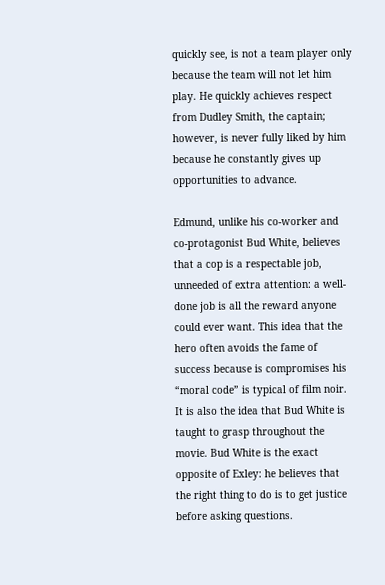quickly see, is not a team player only because the team will not let him play. He quickly achieves respect from Dudley Smith, the captain; however, is never fully liked by him because he constantly gives up opportunities to advance.

Edmund, unlike his co-worker and co-protagonist Bud White, believes that a cop is a respectable job, unneeded of extra attention: a well-done job is all the reward anyone could ever want. This idea that the hero often avoids the fame of success because is compromises his “moral code” is typical of film noir. It is also the idea that Bud White is taught to grasp throughout the movie. Bud White is the exact opposite of Exley: he believes that the right thing to do is to get justice before asking questions.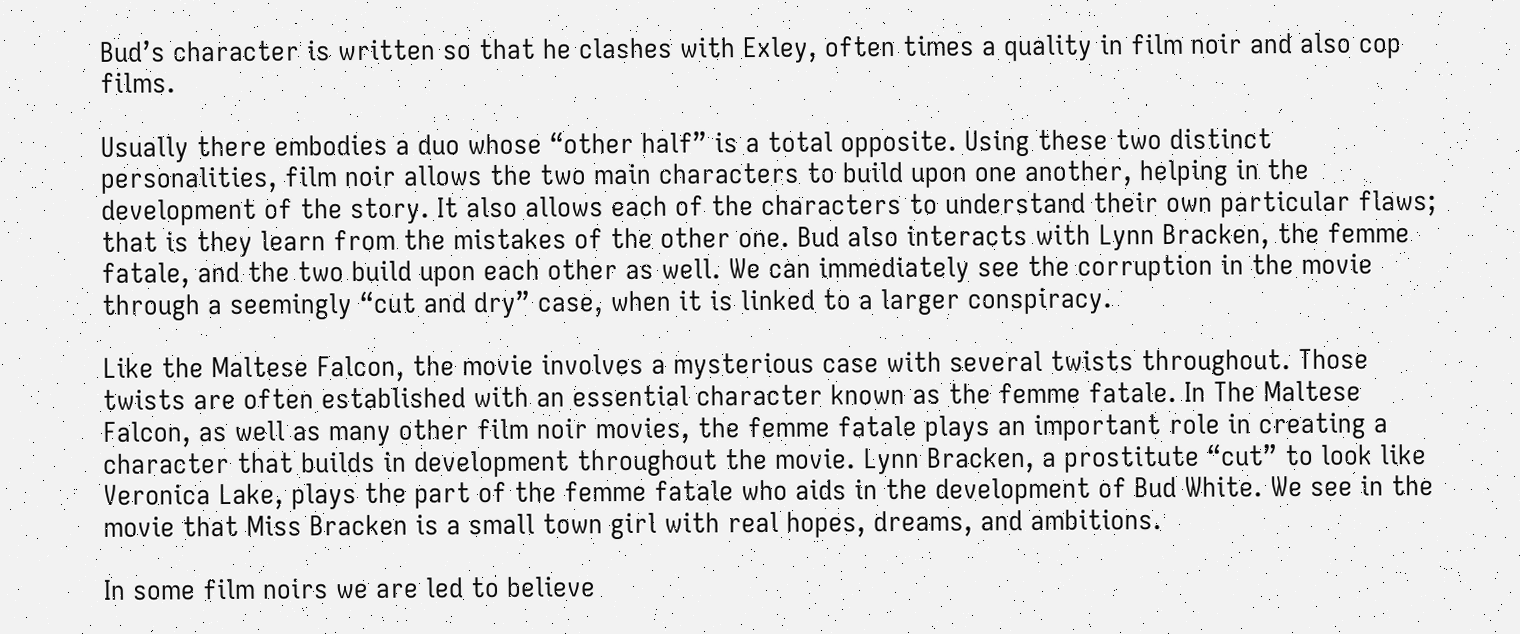Bud’s character is written so that he clashes with Exley, often times a quality in film noir and also cop films.

Usually there embodies a duo whose “other half” is a total opposite. Using these two distinct personalities, film noir allows the two main characters to build upon one another, helping in the development of the story. It also allows each of the characters to understand their own particular flaws; that is they learn from the mistakes of the other one. Bud also interacts with Lynn Bracken, the femme fatale, and the two build upon each other as well. We can immediately see the corruption in the movie through a seemingly “cut and dry” case, when it is linked to a larger conspiracy.

Like the Maltese Falcon, the movie involves a mysterious case with several twists throughout. Those twists are often established with an essential character known as the femme fatale. In The Maltese Falcon, as well as many other film noir movies, the femme fatale plays an important role in creating a character that builds in development throughout the movie. Lynn Bracken, a prostitute “cut” to look like Veronica Lake, plays the part of the femme fatale who aids in the development of Bud White. We see in the movie that Miss Bracken is a small town girl with real hopes, dreams, and ambitions.

In some film noirs we are led to believe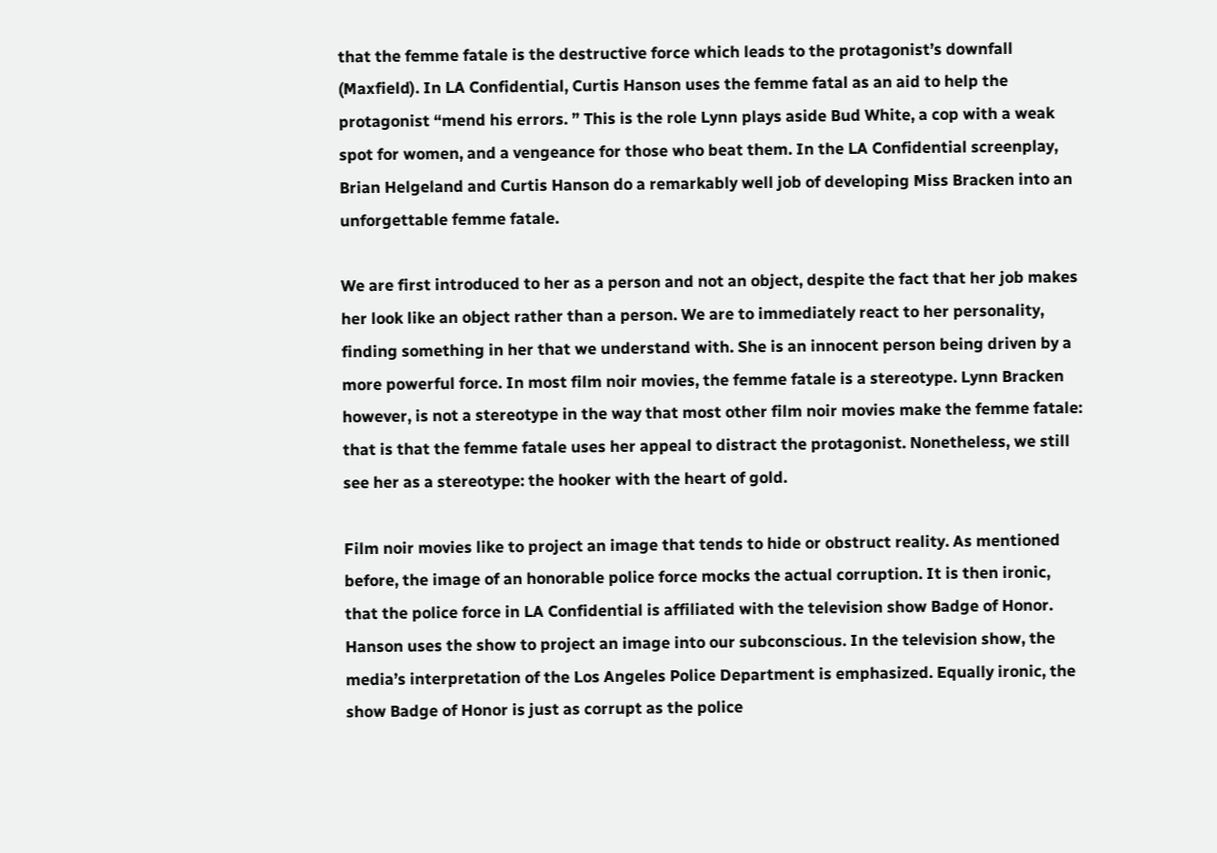that the femme fatale is the destructive force which leads to the protagonist’s downfall (Maxfield). In LA Confidential, Curtis Hanson uses the femme fatal as an aid to help the protagonist “mend his errors. ” This is the role Lynn plays aside Bud White, a cop with a weak spot for women, and a vengeance for those who beat them. In the LA Confidential screenplay, Brian Helgeland and Curtis Hanson do a remarkably well job of developing Miss Bracken into an unforgettable femme fatale.

We are first introduced to her as a person and not an object, despite the fact that her job makes her look like an object rather than a person. We are to immediately react to her personality, finding something in her that we understand with. She is an innocent person being driven by a more powerful force. In most film noir movies, the femme fatale is a stereotype. Lynn Bracken however, is not a stereotype in the way that most other film noir movies make the femme fatale: that is that the femme fatale uses her appeal to distract the protagonist. Nonetheless, we still see her as a stereotype: the hooker with the heart of gold.

Film noir movies like to project an image that tends to hide or obstruct reality. As mentioned before, the image of an honorable police force mocks the actual corruption. It is then ironic, that the police force in LA Confidential is affiliated with the television show Badge of Honor. Hanson uses the show to project an image into our subconscious. In the television show, the media’s interpretation of the Los Angeles Police Department is emphasized. Equally ironic, the show Badge of Honor is just as corrupt as the police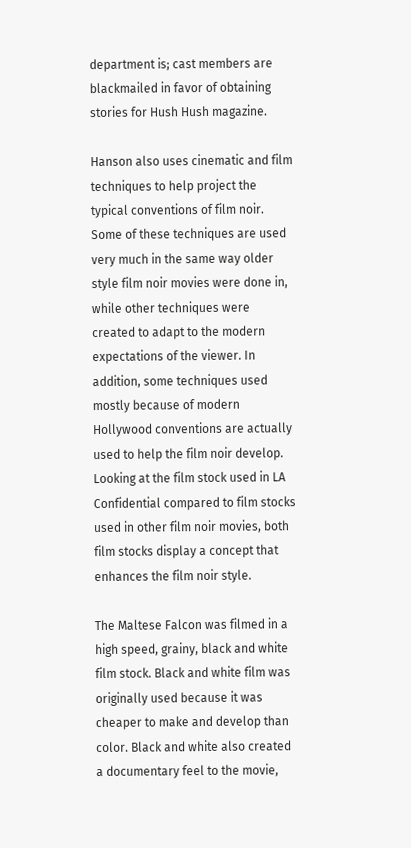department is; cast members are blackmailed in favor of obtaining stories for Hush Hush magazine.

Hanson also uses cinematic and film techniques to help project the typical conventions of film noir. Some of these techniques are used very much in the same way older style film noir movies were done in, while other techniques were created to adapt to the modern expectations of the viewer. In addition, some techniques used mostly because of modern Hollywood conventions are actually used to help the film noir develop. Looking at the film stock used in LA Confidential compared to film stocks used in other film noir movies, both film stocks display a concept that enhances the film noir style.

The Maltese Falcon was filmed in a high speed, grainy, black and white film stock. Black and white film was originally used because it was cheaper to make and develop than color. Black and white also created a documentary feel to the movie,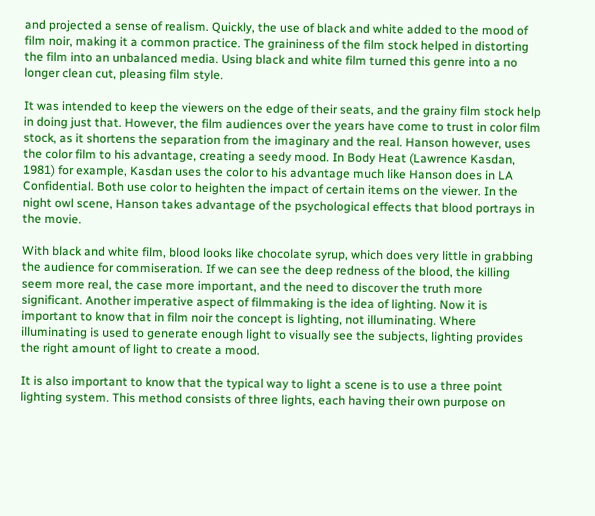and projected a sense of realism. Quickly, the use of black and white added to the mood of film noir, making it a common practice. The graininess of the film stock helped in distorting the film into an unbalanced media. Using black and white film turned this genre into a no longer clean cut, pleasing film style.

It was intended to keep the viewers on the edge of their seats, and the grainy film stock help in doing just that. However, the film audiences over the years have come to trust in color film stock, as it shortens the separation from the imaginary and the real. Hanson however, uses the color film to his advantage, creating a seedy mood. In Body Heat (Lawrence Kasdan, 1981) for example, Kasdan uses the color to his advantage much like Hanson does in LA Confidential. Both use color to heighten the impact of certain items on the viewer. In the night owl scene, Hanson takes advantage of the psychological effects that blood portrays in the movie.

With black and white film, blood looks like chocolate syrup, which does very little in grabbing the audience for commiseration. If we can see the deep redness of the blood, the killing seem more real, the case more important, and the need to discover the truth more significant. Another imperative aspect of filmmaking is the idea of lighting. Now it is important to know that in film noir the concept is lighting, not illuminating. Where illuminating is used to generate enough light to visually see the subjects, lighting provides the right amount of light to create a mood.

It is also important to know that the typical way to light a scene is to use a three point lighting system. This method consists of three lights, each having their own purpose on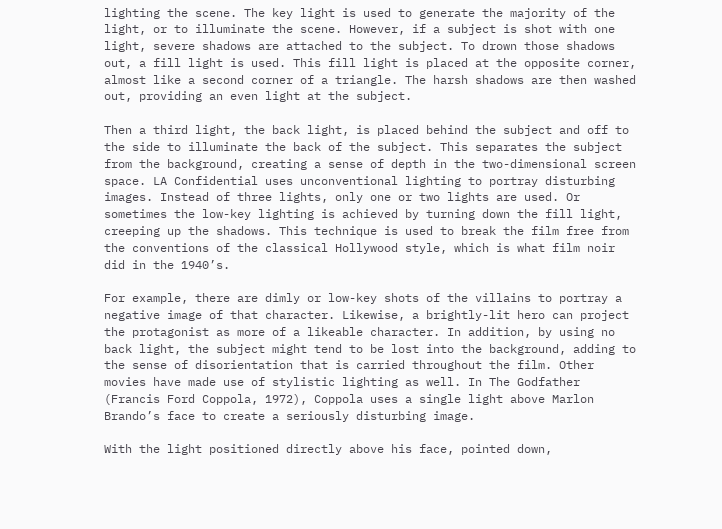lighting the scene. The key light is used to generate the majority of the light, or to illuminate the scene. However, if a subject is shot with one light, severe shadows are attached to the subject. To drown those shadows out, a fill light is used. This fill light is placed at the opposite corner, almost like a second corner of a triangle. The harsh shadows are then washed out, providing an even light at the subject.

Then a third light, the back light, is placed behind the subject and off to the side to illuminate the back of the subject. This separates the subject from the background, creating a sense of depth in the two-dimensional screen space. LA Confidential uses unconventional lighting to portray disturbing images. Instead of three lights, only one or two lights are used. Or sometimes the low-key lighting is achieved by turning down the fill light, creeping up the shadows. This technique is used to break the film free from the conventions of the classical Hollywood style, which is what film noir did in the 1940’s.

For example, there are dimly or low-key shots of the villains to portray a negative image of that character. Likewise, a brightly-lit hero can project the protagonist as more of a likeable character. In addition, by using no back light, the subject might tend to be lost into the background, adding to the sense of disorientation that is carried throughout the film. Other movies have made use of stylistic lighting as well. In The Godfather (Francis Ford Coppola, 1972), Coppola uses a single light above Marlon Brando’s face to create a seriously disturbing image.

With the light positioned directly above his face, pointed down,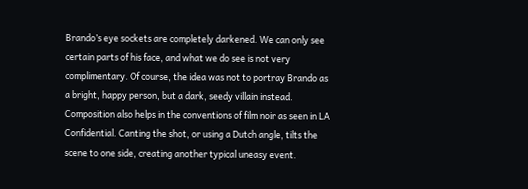Brando’s eye sockets are completely darkened. We can only see certain parts of his face, and what we do see is not very complimentary. Of course, the idea was not to portray Brando as a bright, happy person, but a dark, seedy villain instead. Composition also helps in the conventions of film noir as seen in LA Confidential. Canting the shot, or using a Dutch angle, tilts the scene to one side, creating another typical uneasy event.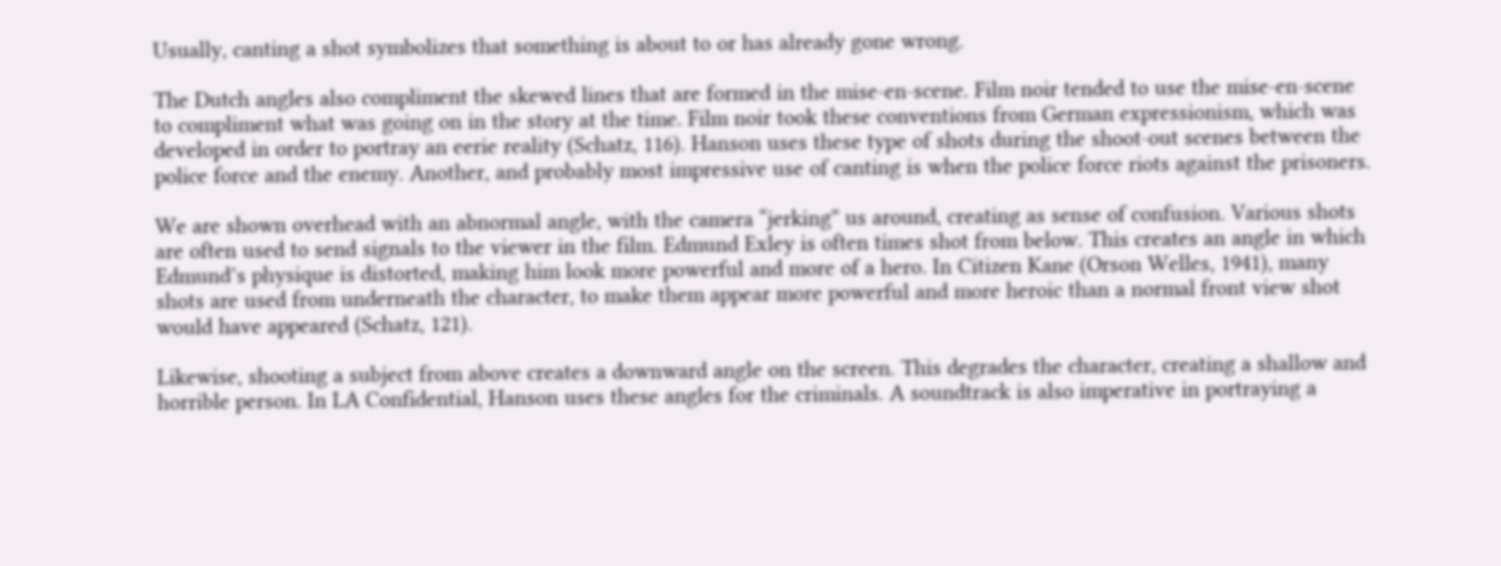Usually, canting a shot symbolizes that something is about to or has already gone wrong.

The Dutch angles also compliment the skewed lines that are formed in the mise-en-scene. Film noir tended to use the mise-en-scene to compliment what was going on in the story at the time. Film noir took these conventions from German expressionism, which was developed in order to portray an eerie reality (Schatz, 116). Hanson uses these type of shots during the shoot-out scenes between the police force and the enemy. Another, and probably most impressive use of canting is when the police force riots against the prisoners.

We are shown overhead with an abnormal angle, with the camera “jerking” us around, creating as sense of confusion. Various shots are often used to send signals to the viewer in the film. Edmund Exley is often times shot from below. This creates an angle in which Edmund’s physique is distorted, making him look more powerful and more of a hero. In Citizen Kane (Orson Welles, 1941), many shots are used from underneath the character, to make them appear more powerful and more heroic than a normal front view shot would have appeared (Schatz, 121).

Likewise, shooting a subject from above creates a downward angle on the screen. This degrades the character, creating a shallow and horrible person. In LA Confidential, Hanson uses these angles for the criminals. A soundtrack is also imperative in portraying a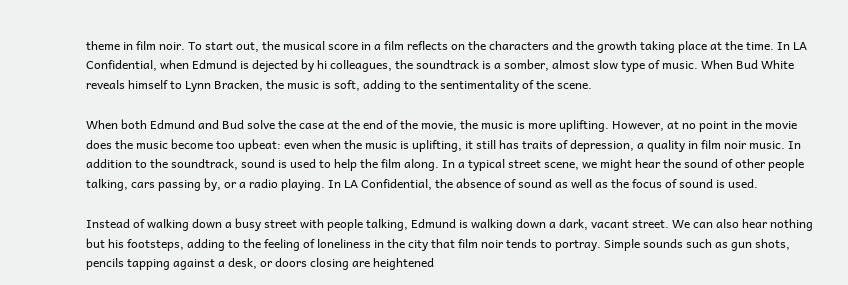theme in film noir. To start out, the musical score in a film reflects on the characters and the growth taking place at the time. In LA Confidential, when Edmund is dejected by hi colleagues, the soundtrack is a somber, almost slow type of music. When Bud White reveals himself to Lynn Bracken, the music is soft, adding to the sentimentality of the scene.

When both Edmund and Bud solve the case at the end of the movie, the music is more uplifting. However, at no point in the movie does the music become too upbeat: even when the music is uplifting, it still has traits of depression, a quality in film noir music. In addition to the soundtrack, sound is used to help the film along. In a typical street scene, we might hear the sound of other people talking, cars passing by, or a radio playing. In LA Confidential, the absence of sound as well as the focus of sound is used.

Instead of walking down a busy street with people talking, Edmund is walking down a dark, vacant street. We can also hear nothing but his footsteps, adding to the feeling of loneliness in the city that film noir tends to portray. Simple sounds such as gun shots, pencils tapping against a desk, or doors closing are heightened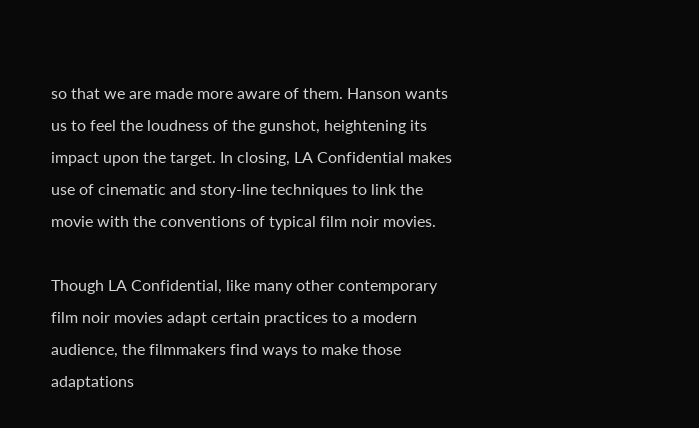so that we are made more aware of them. Hanson wants us to feel the loudness of the gunshot, heightening its impact upon the target. In closing, LA Confidential makes use of cinematic and story-line techniques to link the movie with the conventions of typical film noir movies.

Though LA Confidential, like many other contemporary film noir movies adapt certain practices to a modern audience, the filmmakers find ways to make those adaptations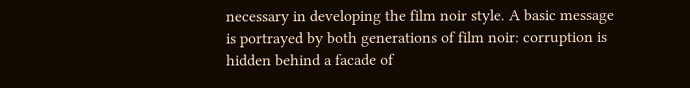necessary in developing the film noir style. A basic message is portrayed by both generations of film noir: corruption is hidden behind a facade of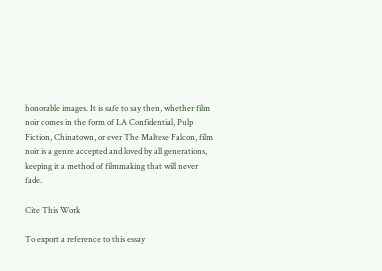honorable images. It is safe to say then, whether film noir comes in the form of LA Confidential, Pulp Fiction, Chinatown, or ever The Maltese Falcon, film noir is a genre accepted and loved by all generations, keeping it a method of filmmaking that will never fade.

Cite This Work

To export a reference to this essay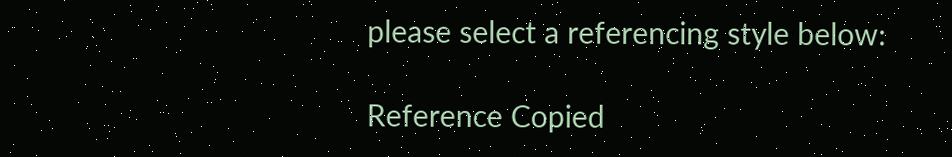please select a referencing style below:

Reference Copied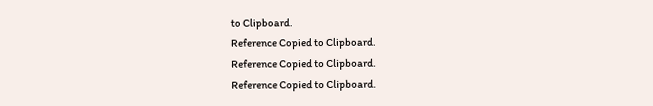to Clipboard.
Reference Copied to Clipboard.
Reference Copied to Clipboard.
Reference Copied to Clipboard.